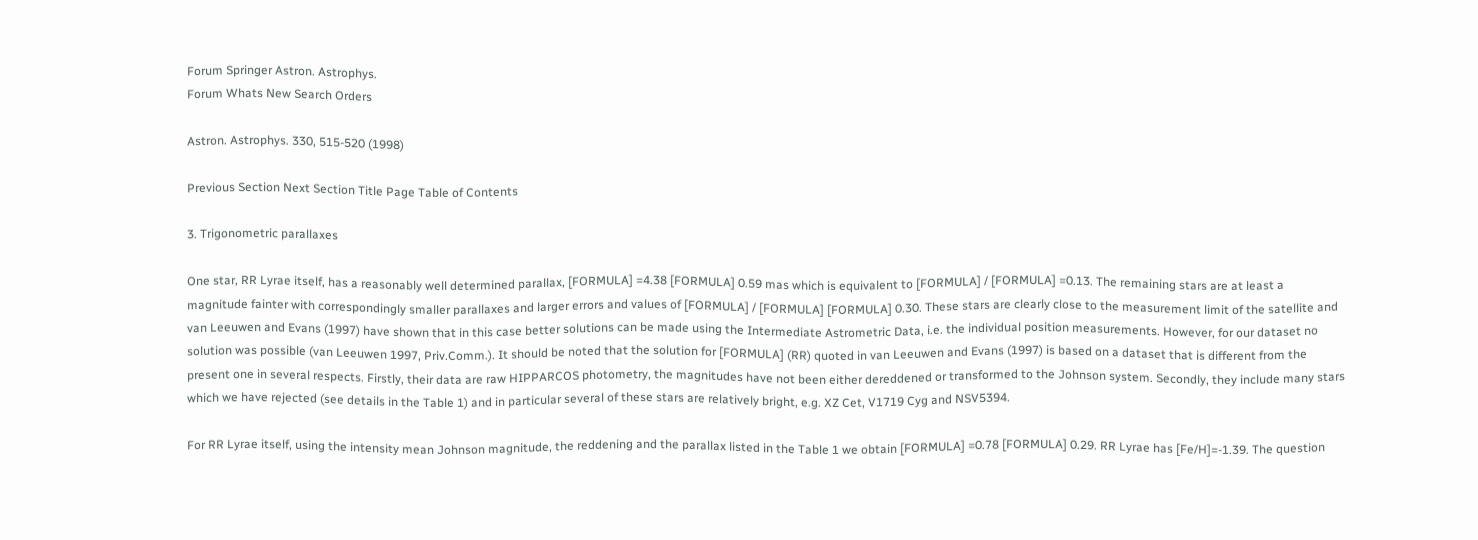Forum Springer Astron. Astrophys.
Forum Whats New Search Orders

Astron. Astrophys. 330, 515-520 (1998)

Previous Section Next Section Title Page Table of Contents

3. Trigonometric parallaxes

One star, RR Lyrae itself, has a reasonably well determined parallax, [FORMULA] =4.38 [FORMULA] 0.59 mas which is equivalent to [FORMULA] / [FORMULA] =0.13. The remaining stars are at least a magnitude fainter with correspondingly smaller parallaxes and larger errors and values of [FORMULA] / [FORMULA] [FORMULA] 0.30. These stars are clearly close to the measurement limit of the satellite and van Leeuwen and Evans (1997) have shown that in this case better solutions can be made using the Intermediate Astrometric Data, i.e. the individual position measurements. However, for our dataset no solution was possible (van Leeuwen 1997, Priv.Comm.). It should be noted that the solution for [FORMULA] (RR) quoted in van Leeuwen and Evans (1997) is based on a dataset that is different from the present one in several respects. Firstly, their data are raw HIPPARCOS photometry, the magnitudes have not been either dereddened or transformed to the Johnson system. Secondly, they include many stars which we have rejected (see details in the Table 1) and in particular several of these stars are relatively bright, e.g. XZ Cet, V1719 Cyg and NSV5394.

For RR Lyrae itself, using the intensity mean Johnson magnitude, the reddening and the parallax listed in the Table 1 we obtain [FORMULA] =0.78 [FORMULA] 0.29. RR Lyrae has [Fe/H]=-1.39. The question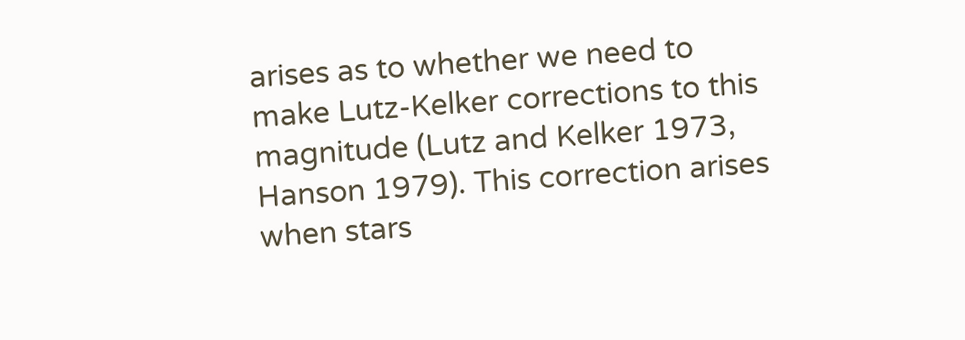arises as to whether we need to make Lutz-Kelker corrections to this magnitude (Lutz and Kelker 1973, Hanson 1979). This correction arises when stars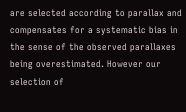are selected according to parallax and compensates for a systematic bias in the sense of the observed parallaxes being overestimated. However our selection of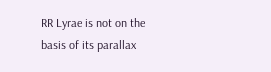RR Lyrae is not on the basis of its parallax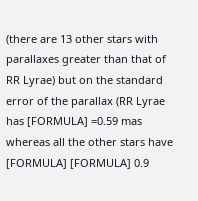(there are 13 other stars with parallaxes greater than that of RR Lyrae) but on the standard error of the parallax (RR Lyrae has [FORMULA] =0.59 mas whereas all the other stars have [FORMULA] [FORMULA] 0.9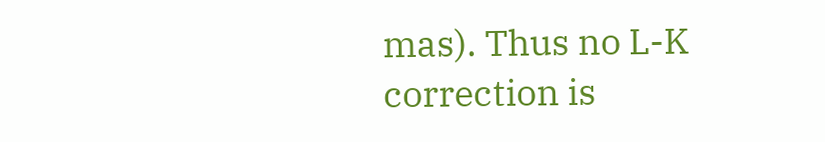mas). Thus no L-K correction is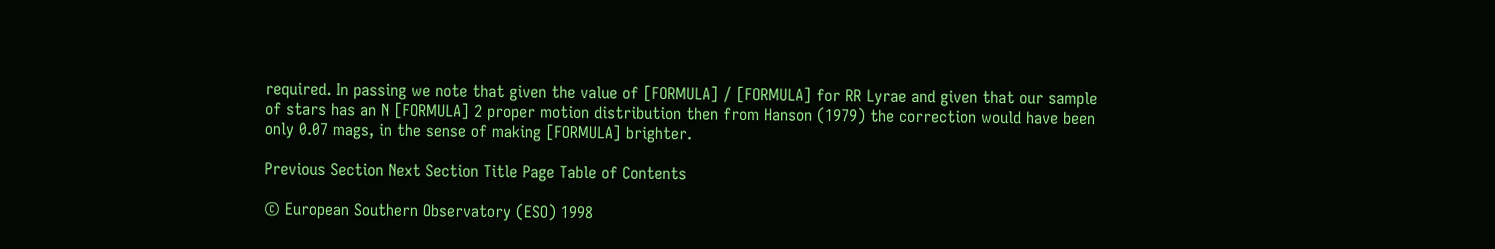required. In passing we note that given the value of [FORMULA] / [FORMULA] for RR Lyrae and given that our sample of stars has an N [FORMULA] 2 proper motion distribution then from Hanson (1979) the correction would have been only 0.07 mags, in the sense of making [FORMULA] brighter.

Previous Section Next Section Title Page Table of Contents

© European Southern Observatory (ESO) 1998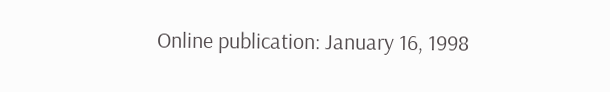Online publication: January 16, 1998